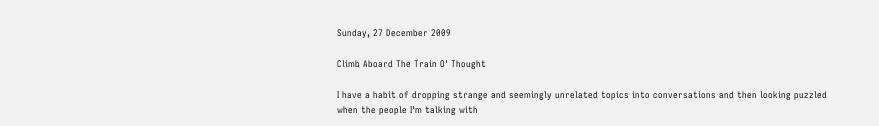Sunday, 27 December 2009

Climb Aboard The Train O' Thought

I have a habit of dropping strange and seemingly unrelated topics into conversations and then looking puzzled when the people I'm talking with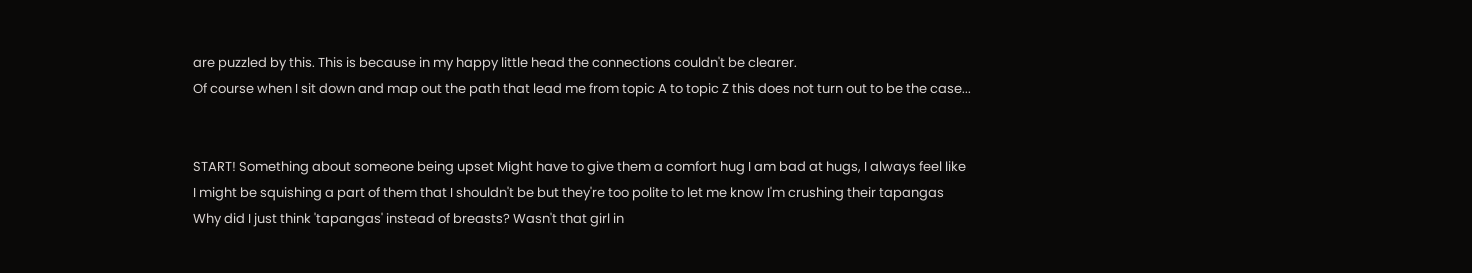are puzzled by this. This is because in my happy little head the connections couldn't be clearer.
Of course when I sit down and map out the path that lead me from topic A to topic Z this does not turn out to be the case...


START! Something about someone being upset Might have to give them a comfort hug I am bad at hugs, I always feel like I might be squishing a part of them that I shouldn't be but they're too polite to let me know I'm crushing their tapangas Why did I just think 'tapangas' instead of breasts? Wasn't that girl in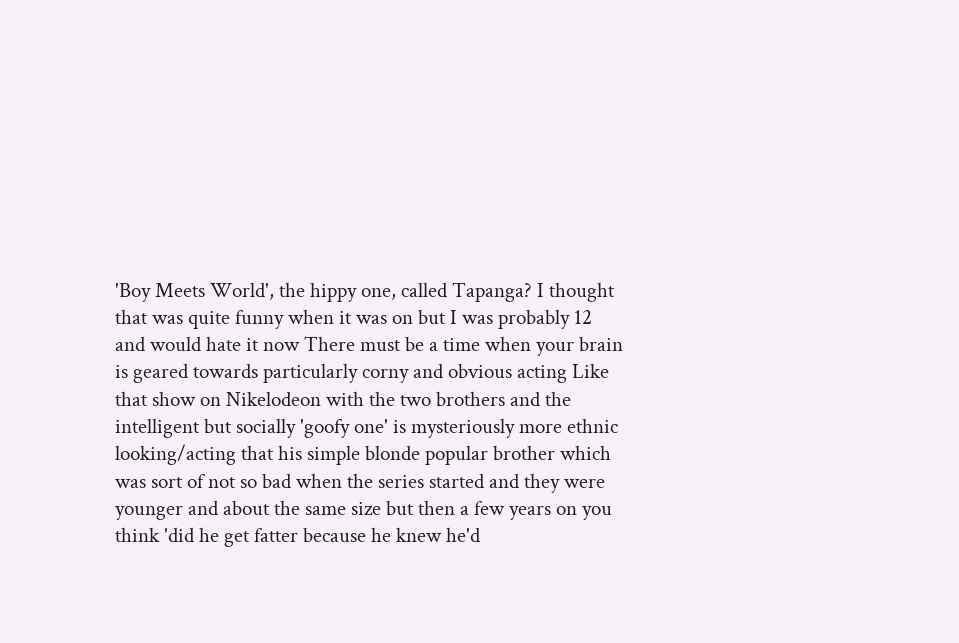'Boy Meets World', the hippy one, called Tapanga? I thought that was quite funny when it was on but I was probably 12 and would hate it now There must be a time when your brain is geared towards particularly corny and obvious acting Like that show on Nikelodeon with the two brothers and the intelligent but socially 'goofy one' is mysteriously more ethnic looking/acting that his simple blonde popular brother which was sort of not so bad when the series started and they were younger and about the same size but then a few years on you think 'did he get fatter because he knew he'd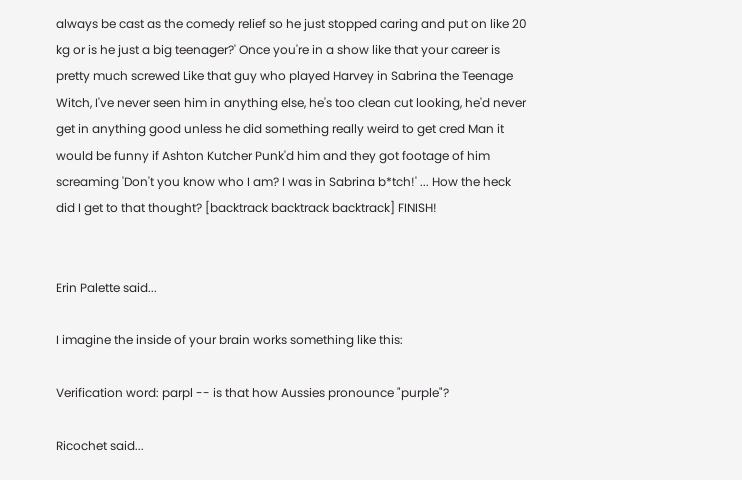always be cast as the comedy relief so he just stopped caring and put on like 20 kg or is he just a big teenager?' Once you're in a show like that your career is pretty much screwed Like that guy who played Harvey in Sabrina the Teenage Witch, I've never seen him in anything else, he's too clean cut looking, he'd never get in anything good unless he did something really weird to get cred Man it would be funny if Ashton Kutcher Punk'd him and they got footage of him screaming 'Don't you know who I am? I was in Sabrina b*tch!' ... How the heck did I get to that thought? [backtrack backtrack backtrack] FINISH!


Erin Palette said...

I imagine the inside of your brain works something like this:

Verification word: parpl -- is that how Aussies pronounce "purple"?

Ricochet said...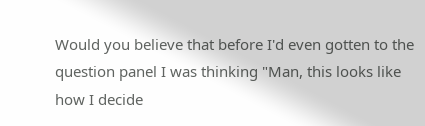Would you believe that before I'd even gotten to the question panel I was thinking "Man, this looks like how I decide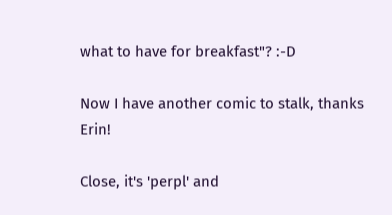what to have for breakfast"? :-D

Now I have another comic to stalk, thanks Erin!

Close, it's 'perpl' and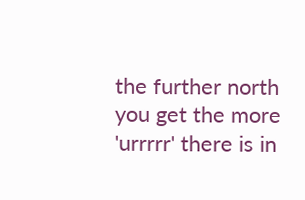the further north you get the more 'urrrrr' there is in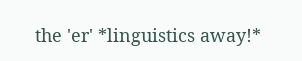the 'er' *linguistics away!*